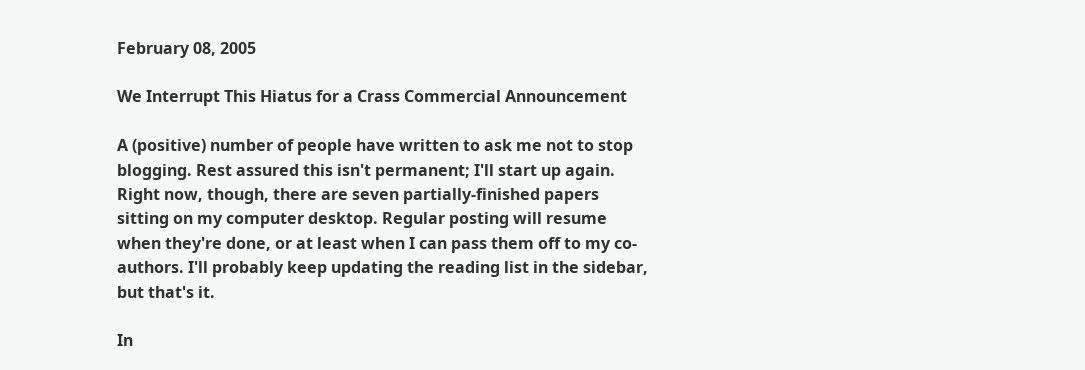February 08, 2005

We Interrupt This Hiatus for a Crass Commercial Announcement

A (positive) number of people have written to ask me not to stop blogging. Rest assured this isn't permanent; I'll start up again. Right now, though, there are seven partially-finished papers sitting on my computer desktop. Regular posting will resume when they're done, or at least when I can pass them off to my co-authors. I'll probably keep updating the reading list in the sidebar, but that's it.

In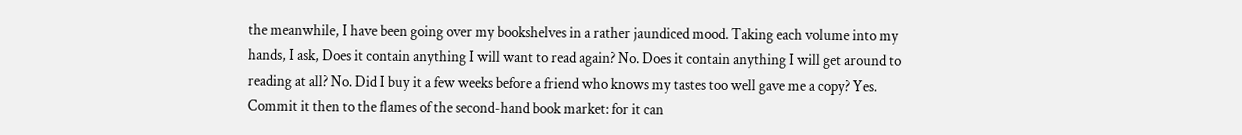the meanwhile, I have been going over my bookshelves in a rather jaundiced mood. Taking each volume into my hands, I ask, Does it contain anything I will want to read again? No. Does it contain anything I will get around to reading at all? No. Did I buy it a few weeks before a friend who knows my tastes too well gave me a copy? Yes. Commit it then to the flames of the second-hand book market: for it can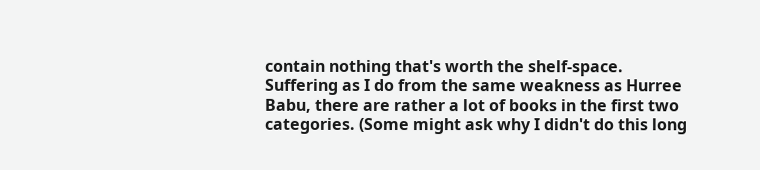contain nothing that's worth the shelf-space. Suffering as I do from the same weakness as Hurree Babu, there are rather a lot of books in the first two categories. (Some might ask why I didn't do this long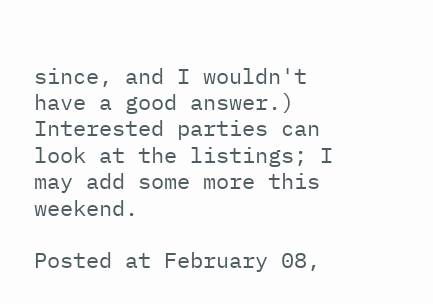since, and I wouldn't have a good answer.) Interested parties can look at the listings; I may add some more this weekend.

Posted at February 08,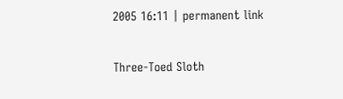2005 16:11 | permanent link

Three-Toed Sloth